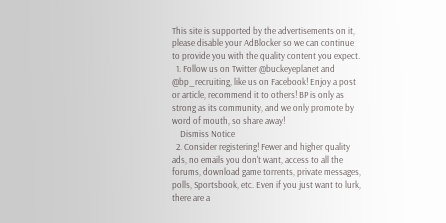This site is supported by the advertisements on it, please disable your AdBlocker so we can continue to provide you with the quality content you expect.
  1. Follow us on Twitter @buckeyeplanet and @bp_recruiting, like us on Facebook! Enjoy a post or article, recommend it to others! BP is only as strong as its community, and we only promote by word of mouth, so share away!
    Dismiss Notice
  2. Consider registering! Fewer and higher quality ads, no emails you don't want, access to all the forums, download game torrents, private messages, polls, Sportsbook, etc. Even if you just want to lurk, there are a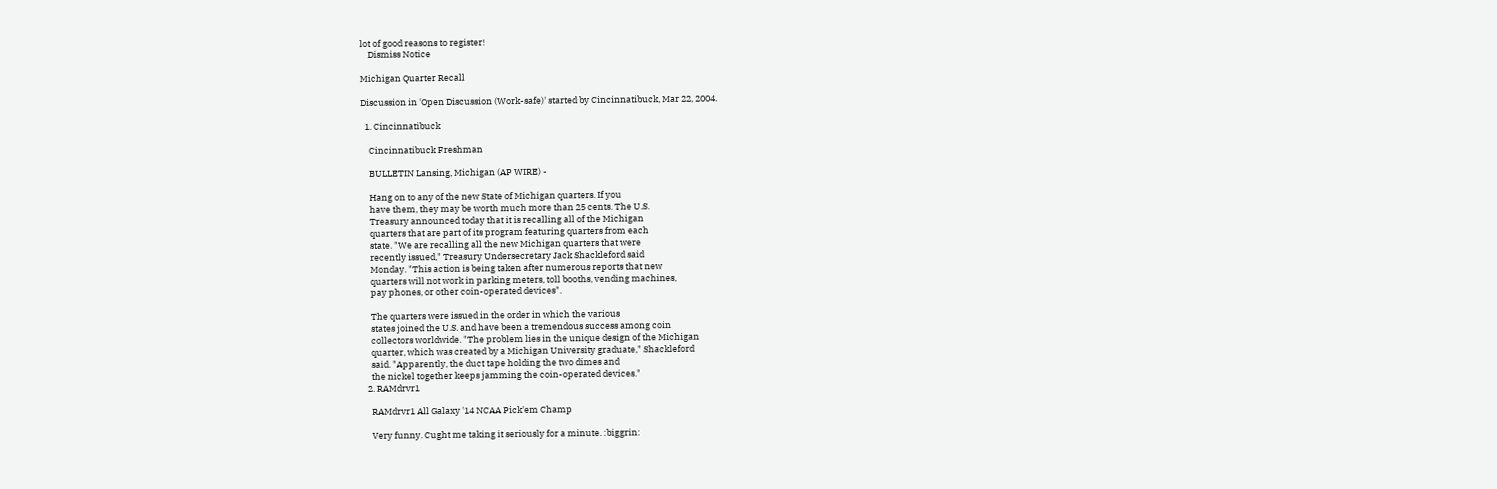lot of good reasons to register!
    Dismiss Notice

Michigan Quarter Recall

Discussion in 'Open Discussion (Work-safe)' started by Cincinnatibuck, Mar 22, 2004.

  1. Cincinnatibuck

    Cincinnatibuck Freshman

    BULLETIN Lansing, Michigan (AP WIRE) -

    Hang on to any of the new State of Michigan quarters. If you
    have them, they may be worth much more than 25 cents. The U.S.
    Treasury announced today that it is recalling all of the Michigan
    quarters that are part of its program featuring quarters from each
    state. "We are recalling all the new Michigan quarters that were
    recently issued," Treasury Undersecretary Jack Shackleford said
    Monday. "This action is being taken after numerous reports that new
    quarters will not work in parking meters, toll booths, vending machines,
    pay phones, or other coin-operated devices".

    The quarters were issued in the order in which the various
    states joined the U.S. and have been a tremendous success among coin
    collectors worldwide. "The problem lies in the unique design of the Michigan
    quarter, which was created by a Michigan University graduate," Shackleford
    said. "Apparently, the duct tape holding the two dimes and
    the nickel together keeps jamming the coin-operated devices."
  2. RAMdrvr1

    RAMdrvr1 All Galaxy '14 NCAA Pick'em Champ

    Very funny. Cught me taking it seriously for a minute. :biggrin: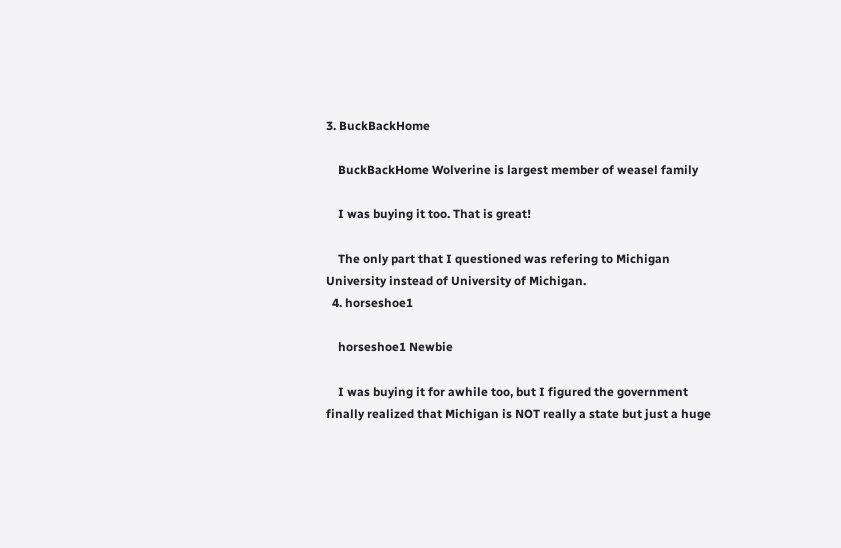3. BuckBackHome

    BuckBackHome Wolverine is largest member of weasel family

    I was buying it too. That is great!

    The only part that I questioned was refering to Michigan University instead of University of Michigan.
  4. horseshoe1

    horseshoe1 Newbie

    I was buying it for awhile too, but I figured the government finally realized that Michigan is NOT really a state but just a huge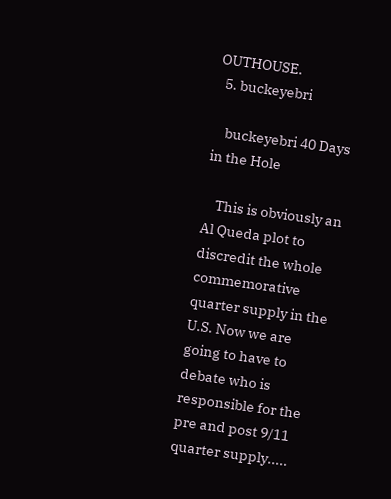OUTHOUSE.
  5. buckeyebri

    buckeyebri 40 Days in the Hole

    This is obviously an Al Queda plot to discredit the whole commemorative quarter supply in the U.S. Now we are going to have to debate who is responsible for the pre and post 9/11 quarter supply.....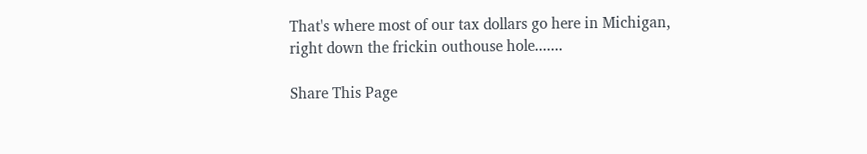That's where most of our tax dollars go here in Michigan, right down the frickin outhouse hole.......

Share This Page